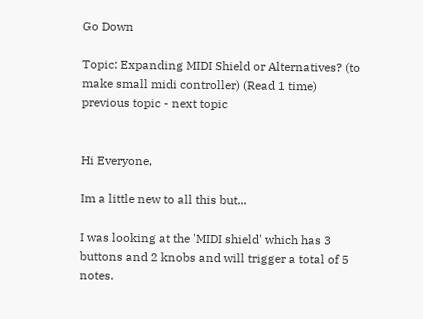Go Down

Topic: Expanding MIDI Shield or Alternatives? (to make small midi controller) (Read 1 time) previous topic - next topic


Hi Everyone,

Im a little new to all this but...

I was looking at the 'MIDI shield' which has 3 buttons and 2 knobs and will trigger a total of 5 notes.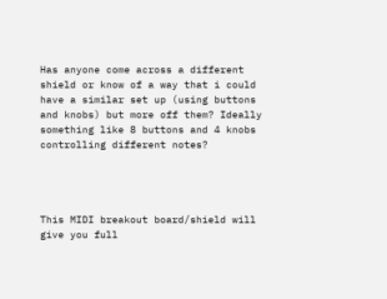Has anyone come across a different shield or know of a way that i could have a similar set up (using buttons and knobs) but more off them? Ideally something like 8 buttons and 4 knobs controlling different notes?




This MIDI breakout board/shield will give you full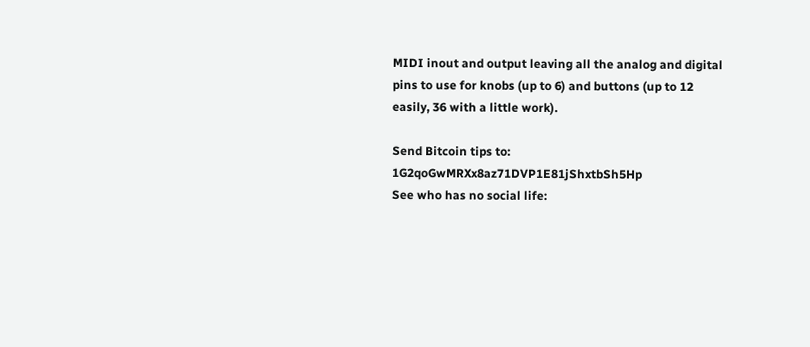MIDI inout and output leaving all the analog and digital pins to use for knobs (up to 6) and buttons (up to 12 easily, 36 with a little work).

Send Bitcoin tips to: 1G2qoGwMRXx8az71DVP1E81jShxtbSh5Hp
See who has no social life: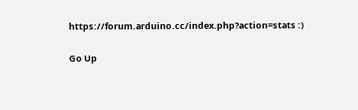https://forum.arduino.cc/index.php?action=stats :)

Go Up